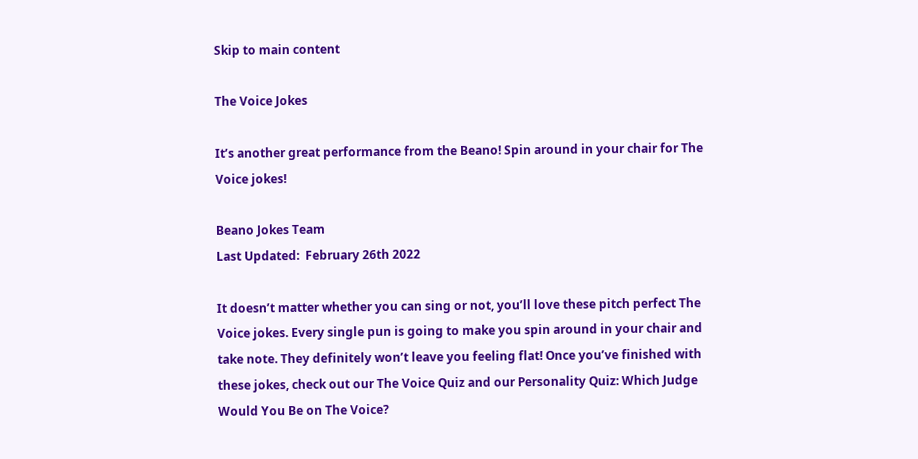Skip to main content

The Voice Jokes

It’s another great performance from the Beano! Spin around in your chair for The Voice jokes!

Beano Jokes Team
Last Updated:  February 26th 2022

It doesn’t matter whether you can sing or not, you’ll love these pitch perfect The Voice jokes. Every single pun is going to make you spin around in your chair and take note. They definitely won’t leave you feeling flat! Once you’ve finished with these jokes, check out our The Voice Quiz and our Personality Quiz: Which Judge Would You Be on The Voice?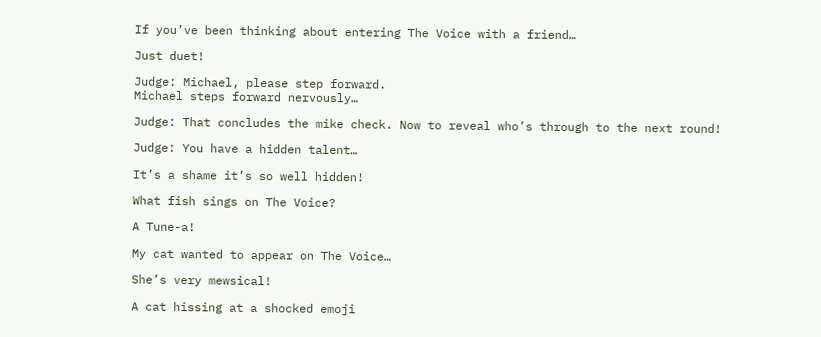If you’ve been thinking about entering The Voice with a friend…

Just duet!

Judge: Michael, please step forward.
Michael steps forward nervously…

Judge: That concludes the mike check. Now to reveal who’s through to the next round!

Judge: You have a hidden talent…

It’s a shame it’s so well hidden!

What fish sings on The Voice?

A Tune-a!

My cat wanted to appear on The Voice…

She’s very mewsical!

A cat hissing at a shocked emoji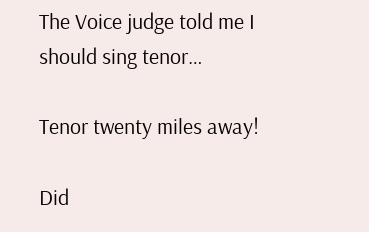The Voice judge told me I should sing tenor…

Tenor twenty miles away!

Did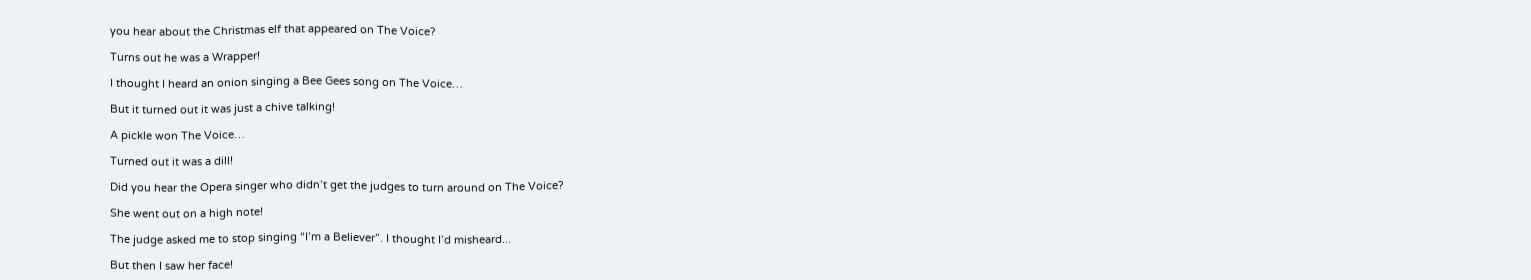you hear about the Christmas elf that appeared on The Voice?

Turns out he was a Wrapper!

I thought I heard an onion singing a Bee Gees song on The Voice…

But it turned out it was just a chive talking!

A pickle won The Voice…

Turned out it was a dill!

Did you hear the Opera singer who didn’t get the judges to turn around on The Voice?

She went out on a high note!

The judge asked me to stop singing “I’m a Believer”. I thought I’d misheard...

But then I saw her face!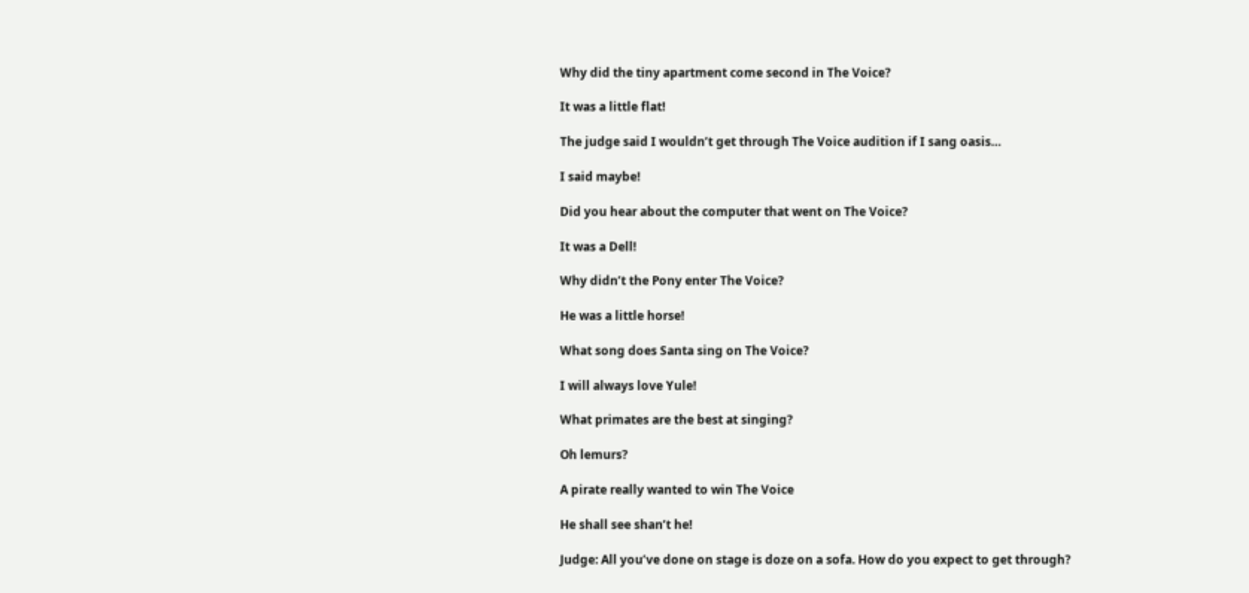Why did the tiny apartment come second in The Voice?

It was a little flat!

The judge said I wouldn’t get through The Voice audition if I sang oasis…

I said maybe!

Did you hear about the computer that went on The Voice?

It was a Dell!

Why didn’t the Pony enter The Voice?

He was a little horse!

What song does Santa sing on The Voice?

I will always love Yule!

What primates are the best at singing?

Oh lemurs?

A pirate really wanted to win The Voice

He shall see shan’t he!

Judge: All you’ve done on stage is doze on a sofa. How do you expect to get through?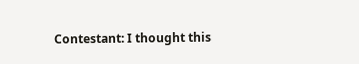Contestant: I thought this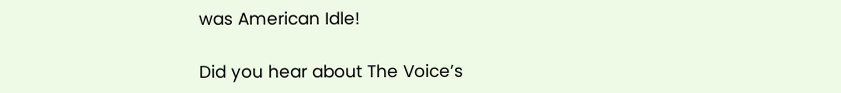was American Idle!

Did you hear about The Voice’s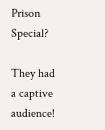Prison Special?

They had a captive audience!